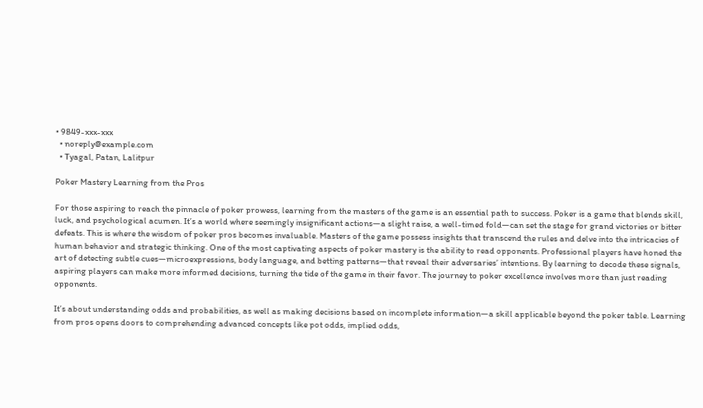• 9849-xxx-xxx
  • noreply@example.com
  • Tyagal, Patan, Lalitpur

Poker Mastery Learning from the Pros

For those aspiring to reach the pinnacle of poker prowess, learning from the masters of the game is an essential path to success. Poker is a game that blends skill, luck, and psychological acumen. It’s a world where seemingly insignificant actions—a slight raise, a well-timed fold—can set the stage for grand victories or bitter defeats. This is where the wisdom of poker pros becomes invaluable. Masters of the game possess insights that transcend the rules and delve into the intricacies of human behavior and strategic thinking. One of the most captivating aspects of poker mastery is the ability to read opponents. Professional players have honed the art of detecting subtle cues—microexpressions, body language, and betting patterns—that reveal their adversaries’ intentions. By learning to decode these signals, aspiring players can make more informed decisions, turning the tide of the game in their favor. The journey to poker excellence involves more than just reading opponents.

It’s about understanding odds and probabilities, as well as making decisions based on incomplete information—a skill applicable beyond the poker table. Learning from pros opens doors to comprehending advanced concepts like pot odds, implied odds,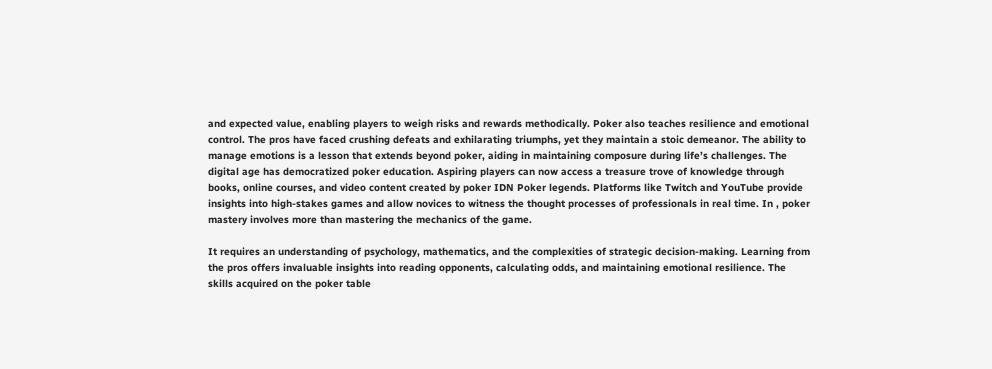and expected value, enabling players to weigh risks and rewards methodically. Poker also teaches resilience and emotional control. The pros have faced crushing defeats and exhilarating triumphs, yet they maintain a stoic demeanor. The ability to manage emotions is a lesson that extends beyond poker, aiding in maintaining composure during life’s challenges. The digital age has democratized poker education. Aspiring players can now access a treasure trove of knowledge through books, online courses, and video content created by poker IDN Poker legends. Platforms like Twitch and YouTube provide insights into high-stakes games and allow novices to witness the thought processes of professionals in real time. In , poker mastery involves more than mastering the mechanics of the game.

It requires an understanding of psychology, mathematics, and the complexities of strategic decision-making. Learning from the pros offers invaluable insights into reading opponents, calculating odds, and maintaining emotional resilience. The skills acquired on the poker table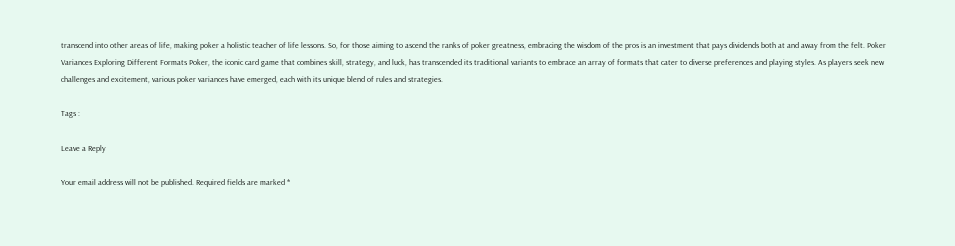transcend into other areas of life, making poker a holistic teacher of life lessons. So, for those aiming to ascend the ranks of poker greatness, embracing the wisdom of the pros is an investment that pays dividends both at and away from the felt. Poker Variances Exploring Different Formats Poker, the iconic card game that combines skill, strategy, and luck, has transcended its traditional variants to embrace an array of formats that cater to diverse preferences and playing styles. As players seek new challenges and excitement, various poker variances have emerged, each with its unique blend of rules and strategies.

Tags :

Leave a Reply

Your email address will not be published. Required fields are marked *